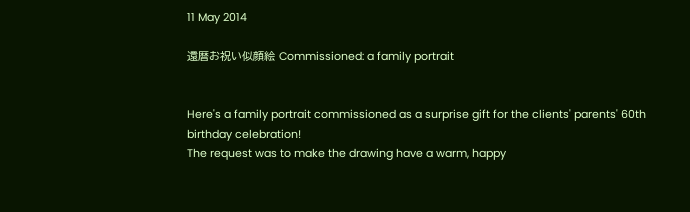11 May 2014

還暦お祝い似顔絵 Commissioned: a family portrait


Here's a family portrait commissioned as a surprise gift for the clients' parents' 60th birthday celebration!
The request was to make the drawing have a warm, happy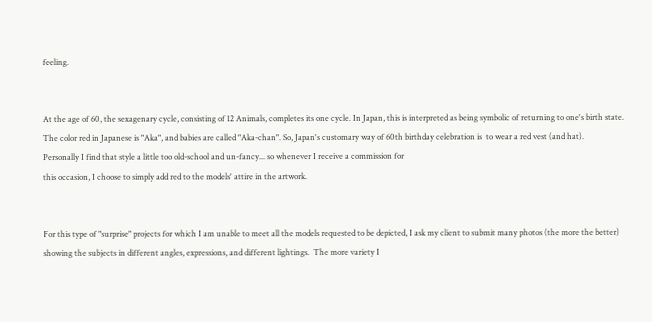feeling.


At the age of 60, the sexagenary cycle, consisting of 12 Animals, completes its one cycle. In Japan, this is interpreted as being symbolic of returning to one's birth state. The color red in Japanese is "Aka", and babies are called "Aka-chan". So, Japan's customary way of 60th birthday celebration is  to wear a red vest (and hat).
Personally I find that style a little too old-school and un-fancy... so whenever I receive a commission for
this occasion, I choose to simply add red to the models' attire in the artwork.


For this type of "surprise" projects for which I am unable to meet all the models requested to be depicted, I ask my client to submit many photos (the more the better) showing the subjects in different angles, expressions, and different lightings.  The more variety I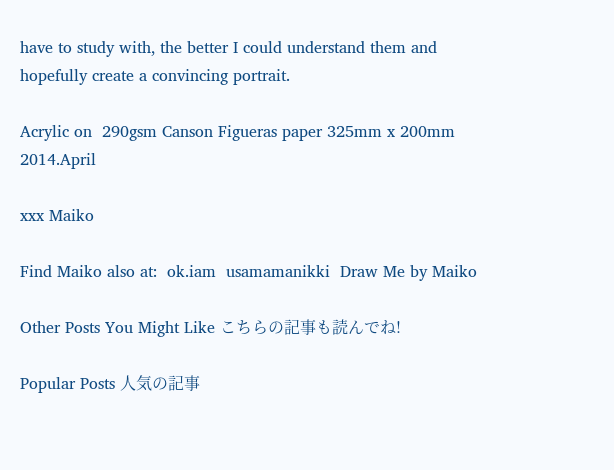have to study with, the better I could understand them and hopefully create a convincing portrait.

Acrylic on  290gsm Canson Figueras paper 325mm x 200mm  2014.April

xxx Maiko

Find Maiko also at:  ok.iam  usamamanikki  Draw Me by Maiko

Other Posts You Might Like こちらの記事も読んでね!

Popular Posts 人気の記事